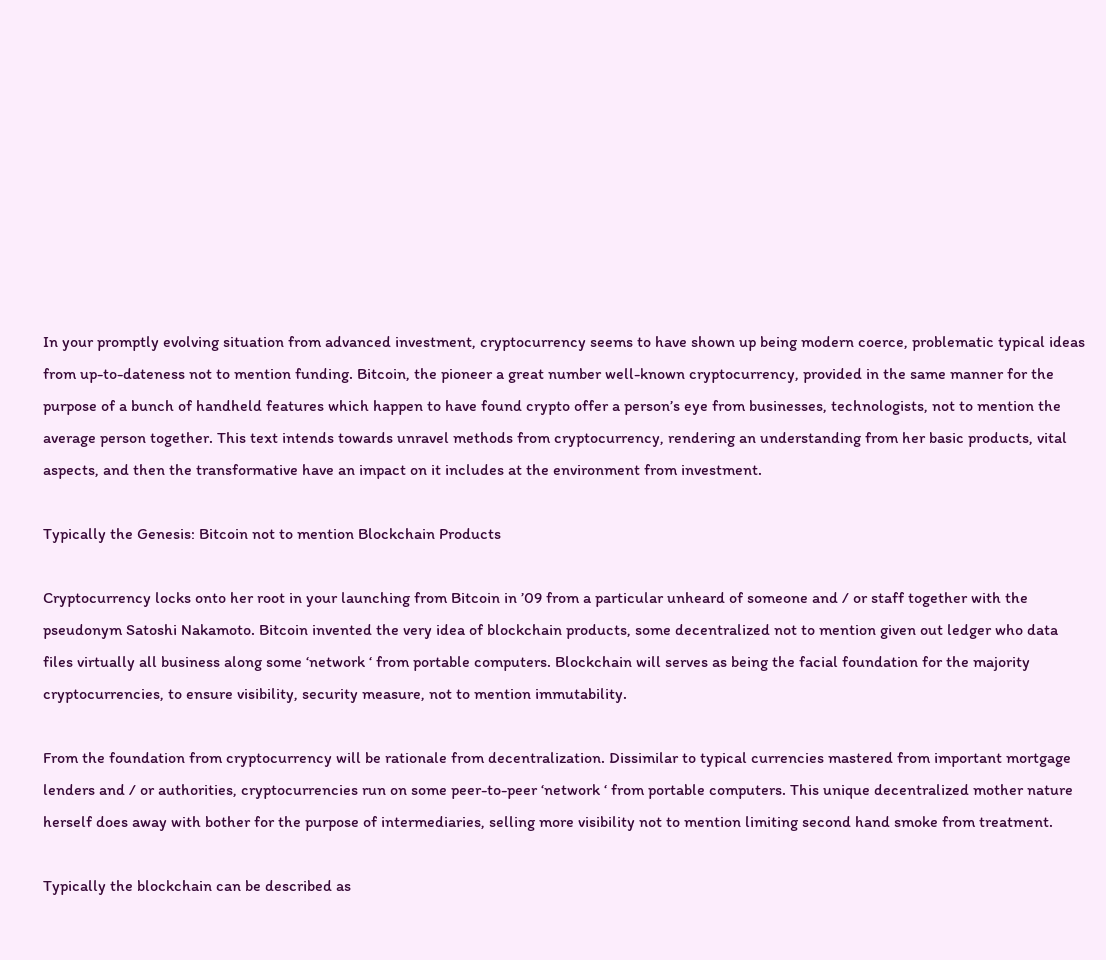In your promptly evolving situation from advanced investment, cryptocurrency seems to have shown up being modern coerce, problematic typical ideas from up-to-dateness not to mention funding. Bitcoin, the pioneer a great number well-known cryptocurrency, provided in the same manner for the purpose of a bunch of handheld features which happen to have found crypto offer a person’s eye from businesses, technologists, not to mention the average person together. This text intends towards unravel methods from cryptocurrency, rendering an understanding from her basic products, vital aspects, and then the transformative have an impact on it includes at the environment from investment.

Typically the Genesis: Bitcoin not to mention Blockchain Products

Cryptocurrency locks onto her root in your launching from Bitcoin in ’09 from a particular unheard of someone and / or staff together with the pseudonym Satoshi Nakamoto. Bitcoin invented the very idea of blockchain products, some decentralized not to mention given out ledger who data files virtually all business along some ‘network ‘ from portable computers. Blockchain will serves as being the facial foundation for the majority cryptocurrencies, to ensure visibility, security measure, not to mention immutability.

From the foundation from cryptocurrency will be rationale from decentralization. Dissimilar to typical currencies mastered from important mortgage lenders and / or authorities, cryptocurrencies run on some peer-to-peer ‘network ‘ from portable computers. This unique decentralized mother nature herself does away with bother for the purpose of intermediaries, selling more visibility not to mention limiting second hand smoke from treatment.

Typically the blockchain can be described as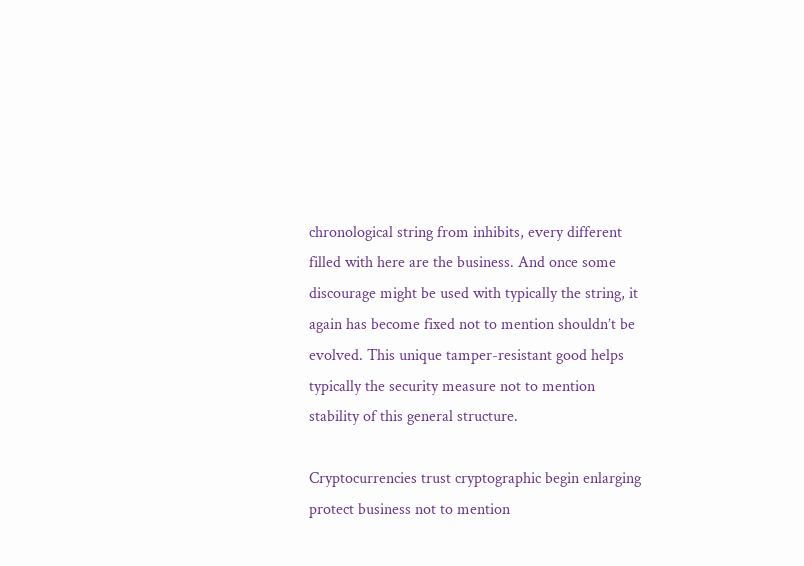chronological string from inhibits, every different filled with here are the business. And once some discourage might be used with typically the string, it again has become fixed not to mention shouldn’t be evolved. This unique tamper-resistant good helps typically the security measure not to mention stability of this general structure.

Cryptocurrencies trust cryptographic begin enlarging protect business not to mention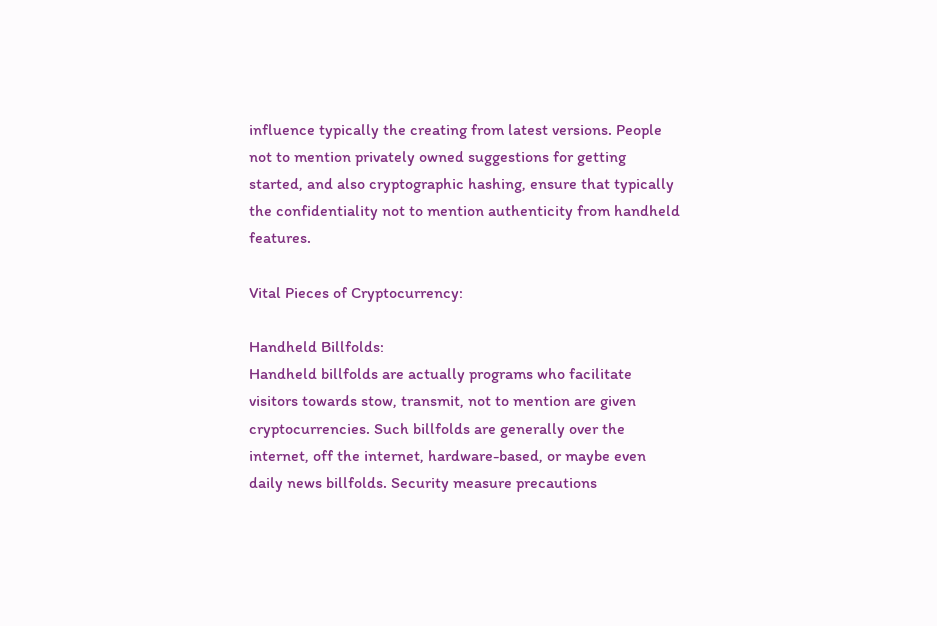influence typically the creating from latest versions. People not to mention privately owned suggestions for getting started, and also cryptographic hashing, ensure that typically the confidentiality not to mention authenticity from handheld features.

Vital Pieces of Cryptocurrency:

Handheld Billfolds:
Handheld billfolds are actually programs who facilitate visitors towards stow, transmit, not to mention are given cryptocurrencies. Such billfolds are generally over the internet, off the internet, hardware-based, or maybe even daily news billfolds. Security measure precautions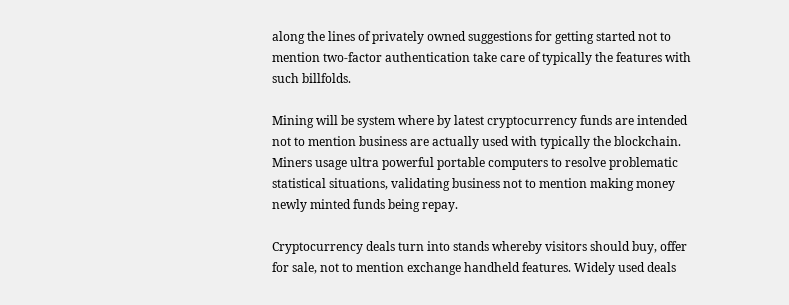along the lines of privately owned suggestions for getting started not to mention two-factor authentication take care of typically the features with such billfolds.

Mining will be system where by latest cryptocurrency funds are intended not to mention business are actually used with typically the blockchain. Miners usage ultra powerful portable computers to resolve problematic statistical situations, validating business not to mention making money newly minted funds being repay.

Cryptocurrency deals turn into stands whereby visitors should buy, offer for sale, not to mention exchange handheld features. Widely used deals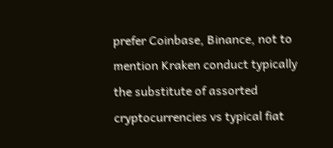prefer Coinbase, Binance, not to mention Kraken conduct typically the substitute of assorted cryptocurrencies vs typical fiat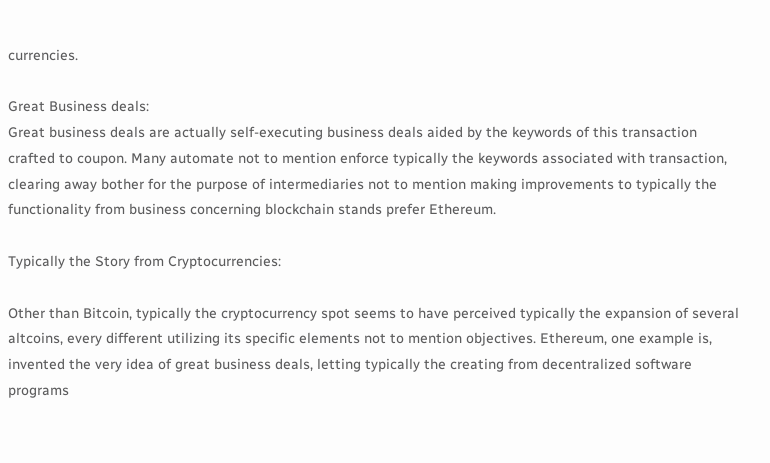currencies.

Great Business deals:
Great business deals are actually self-executing business deals aided by the keywords of this transaction crafted to coupon. Many automate not to mention enforce typically the keywords associated with transaction, clearing away bother for the purpose of intermediaries not to mention making improvements to typically the functionality from business concerning blockchain stands prefer Ethereum.

Typically the Story from Cryptocurrencies:

Other than Bitcoin, typically the cryptocurrency spot seems to have perceived typically the expansion of several altcoins, every different utilizing its specific elements not to mention objectives. Ethereum, one example is, invented the very idea of great business deals, letting typically the creating from decentralized software programs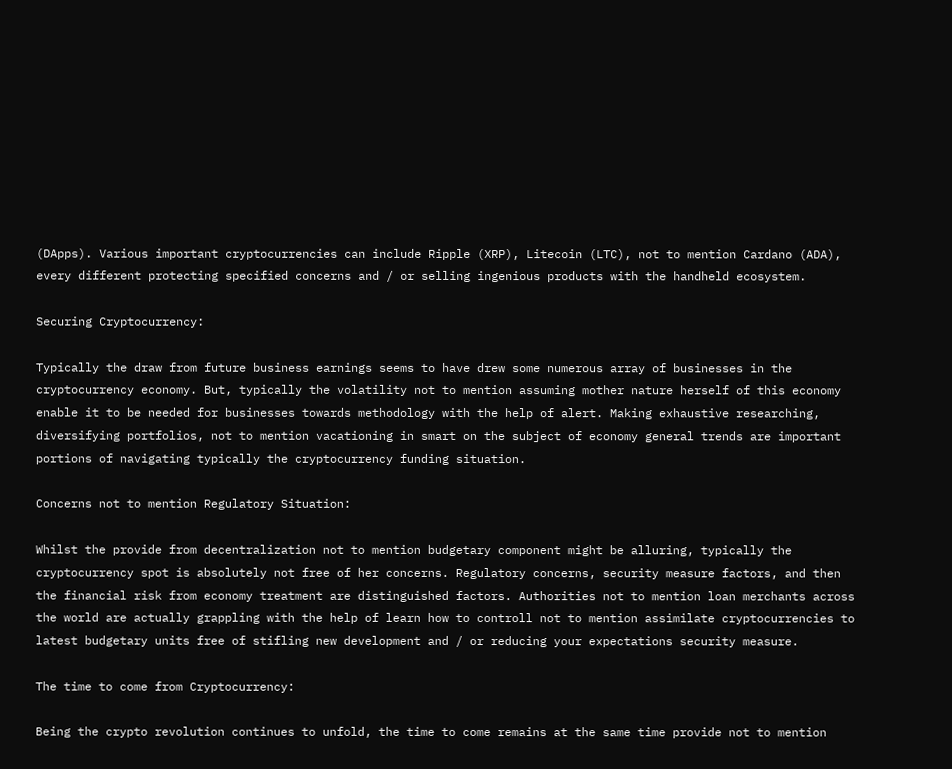(DApps). Various important cryptocurrencies can include Ripple (XRP), Litecoin (LTC), not to mention Cardano (ADA), every different protecting specified concerns and / or selling ingenious products with the handheld ecosystem.

Securing Cryptocurrency:

Typically the draw from future business earnings seems to have drew some numerous array of businesses in the cryptocurrency economy. But, typically the volatility not to mention assuming mother nature herself of this economy enable it to be needed for businesses towards methodology with the help of alert. Making exhaustive researching, diversifying portfolios, not to mention vacationing in smart on the subject of economy general trends are important portions of navigating typically the cryptocurrency funding situation.

Concerns not to mention Regulatory Situation:

Whilst the provide from decentralization not to mention budgetary component might be alluring, typically the cryptocurrency spot is absolutely not free of her concerns. Regulatory concerns, security measure factors, and then the financial risk from economy treatment are distinguished factors. Authorities not to mention loan merchants across the world are actually grappling with the help of learn how to controll not to mention assimilate cryptocurrencies to latest budgetary units free of stifling new development and / or reducing your expectations security measure.

The time to come from Cryptocurrency:

Being the crypto revolution continues to unfold, the time to come remains at the same time provide not to mention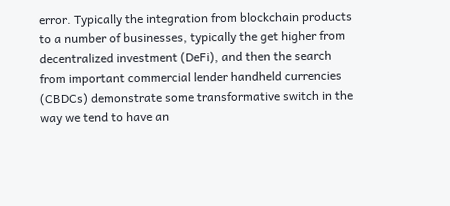error. Typically the integration from blockchain products to a number of businesses, typically the get higher from decentralized investment (DeFi), and then the search from important commercial lender handheld currencies (CBDCs) demonstrate some transformative switch in the way we tend to have an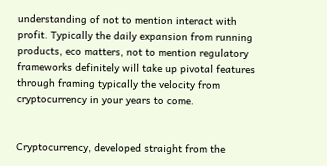understanding of not to mention interact with profit. Typically the daily expansion from running products, eco matters, not to mention regulatory frameworks definitely will take up pivotal features through framing typically the velocity from cryptocurrency in your years to come.


Cryptocurrency, developed straight from the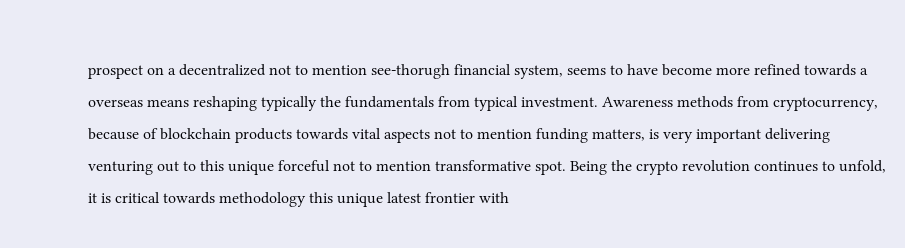prospect on a decentralized not to mention see-thorugh financial system, seems to have become more refined towards a overseas means reshaping typically the fundamentals from typical investment. Awareness methods from cryptocurrency, because of blockchain products towards vital aspects not to mention funding matters, is very important delivering venturing out to this unique forceful not to mention transformative spot. Being the crypto revolution continues to unfold, it is critical towards methodology this unique latest frontier with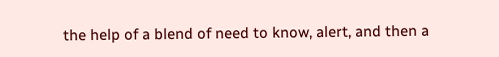the help of a blend of need to know, alert, and then a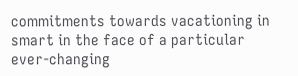commitments towards vacationing in smart in the face of a particular ever-changing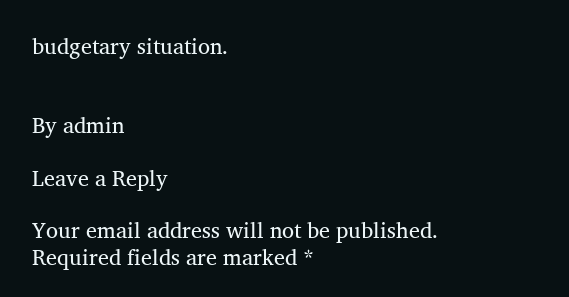budgetary situation.


By admin

Leave a Reply

Your email address will not be published. Required fields are marked *